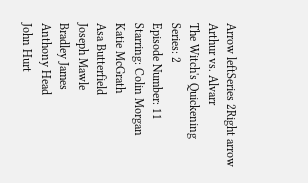Arrow leftSeries 2Right arrow
Arthur vs. Alvarr
The Witch's Quickening
Series: 2
Episode Number: 11
Starring: Colin Morgan
Katie McGrath
Asa Butterfield
Joseph Mawle
Bradley James
Anthony Head
John Hurt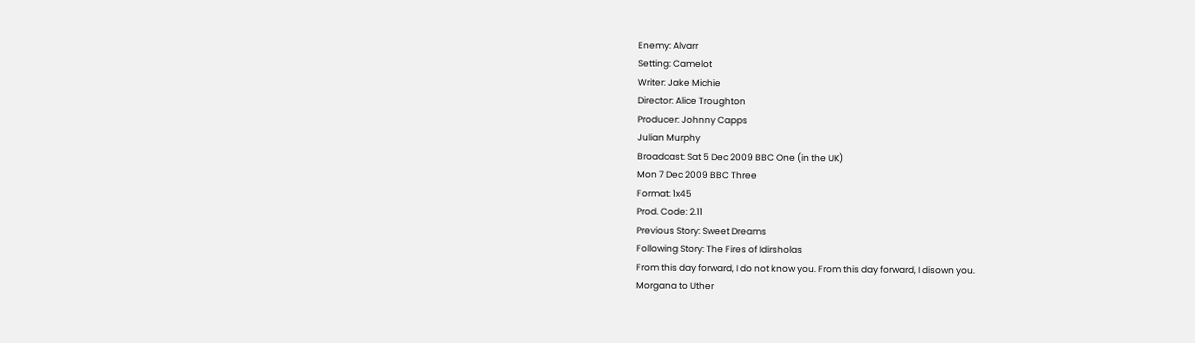Enemy: Alvarr
Setting: Camelot
Writer: Jake Michie
Director: Alice Troughton
Producer: Johnny Capps
Julian Murphy
Broadcast: Sat 5 Dec 2009 BBC One (in the UK)
Mon 7 Dec 2009 BBC Three
Format: 1x45
Prod. Code: 2.11
Previous Story: Sweet Dreams
Following Story: The Fires of Idirsholas
From this day forward, I do not know you. From this day forward, I disown you.
Morgana to Uther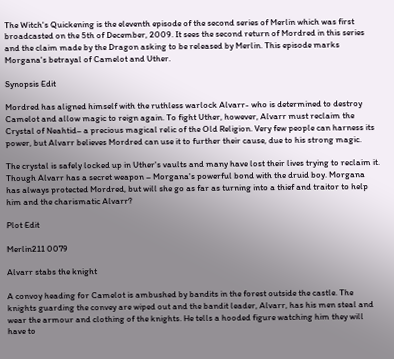The Witch's Quickening is the eleventh episode of the second series of Merlin which was first broadcasted on the 5th of December, 2009. It sees the second return of Mordred in this series and the claim made by the Dragon asking to be released by Merlin. This episode marks Morgana's betrayal of Camelot and Uther.

Synopsis Edit

Mordred has aligned himself with the ruthless warlock Alvarr- who is determined to destroy Camelot and allow magic to reign again. To fight Uther, however, Alvarr must reclaim the Crystal of Neahtid– a precious magical relic of the Old Religion. Very few people can harness its power, but Alvarr believes Mordred can use it to further their cause, due to his strong magic.

The crystal is safely locked up in Uther's vaults and many have lost their lives trying to reclaim it. Though Alvarr has a secret weapon – Morgana's powerful bond with the druid boy. Morgana has always protected Mordred, but will she go as far as turning into a thief and traitor to help him and the charismatic Alvarr?

Plot Edit

Merlin211 0079

Alvarr stabs the knight

A convoy heading for Camelot is ambushed by bandits in the forest outside the castle. The knights guarding the convey are wiped out and the bandit leader, Alvarr, has his men steal and wear the armour and clothing of the knights. He tells a hooded figure watching him they will have to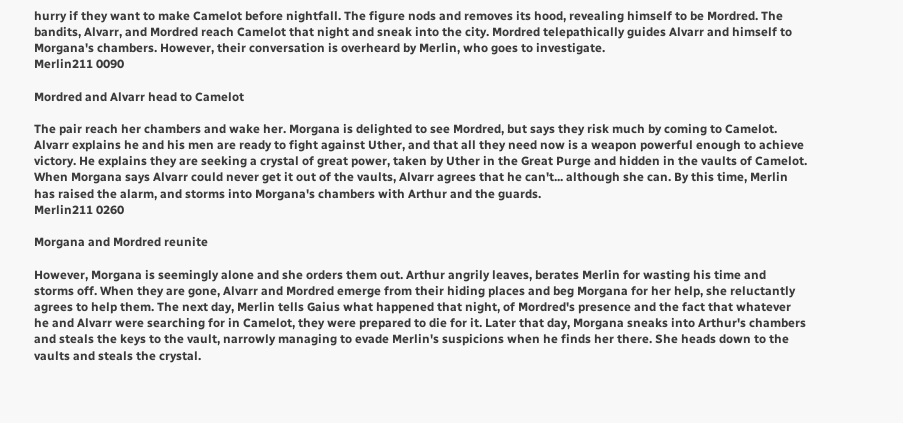hurry if they want to make Camelot before nightfall. The figure nods and removes its hood, revealing himself to be Mordred. The bandits, Alvarr, and Mordred reach Camelot that night and sneak into the city. Mordred telepathically guides Alvarr and himself to Morgana's chambers. However, their conversation is overheard by Merlin, who goes to investigate.
Merlin211 0090

Mordred and Alvarr head to Camelot

The pair reach her chambers and wake her. Morgana is delighted to see Mordred, but says they risk much by coming to Camelot. Alvarr explains he and his men are ready to fight against Uther, and that all they need now is a weapon powerful enough to achieve victory. He explains they are seeking a crystal of great power, taken by Uther in the Great Purge and hidden in the vaults of Camelot. When Morgana says Alvarr could never get it out of the vaults, Alvarr agrees that he can't... although she can. By this time, Merlin has raised the alarm, and storms into Morgana's chambers with Arthur and the guards.
Merlin211 0260

Morgana and Mordred reunite

However, Morgana is seemingly alone and she orders them out. Arthur angrily leaves, berates Merlin for wasting his time and storms off. When they are gone, Alvarr and Mordred emerge from their hiding places and beg Morgana for her help, she reluctantly agrees to help them. The next day, Merlin tells Gaius what happened that night, of Mordred's presence and the fact that whatever he and Alvarr were searching for in Camelot, they were prepared to die for it. Later that day, Morgana sneaks into Arthur's chambers and steals the keys to the vault, narrowly managing to evade Merlin's suspicions when he finds her there. She heads down to the vaults and steals the crystal.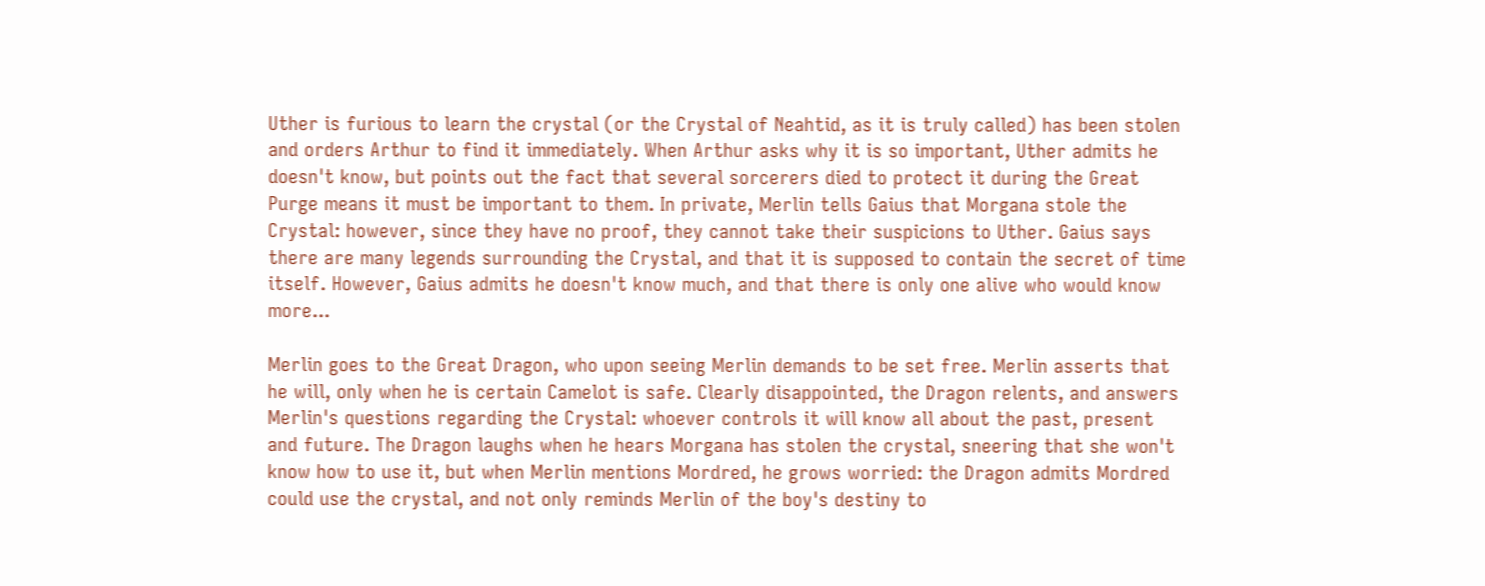Uther is furious to learn the crystal (or the Crystal of Neahtid, as it is truly called) has been stolen and orders Arthur to find it immediately. When Arthur asks why it is so important, Uther admits he doesn't know, but points out the fact that several sorcerers died to protect it during the Great Purge means it must be important to them. In private, Merlin tells Gaius that Morgana stole the Crystal: however, since they have no proof, they cannot take their suspicions to Uther. Gaius says there are many legends surrounding the Crystal, and that it is supposed to contain the secret of time itself. However, Gaius admits he doesn't know much, and that there is only one alive who would know more...

Merlin goes to the Great Dragon, who upon seeing Merlin demands to be set free. Merlin asserts that he will, only when he is certain Camelot is safe. Clearly disappointed, the Dragon relents, and answers Merlin's questions regarding the Crystal: whoever controls it will know all about the past, present and future. The Dragon laughs when he hears Morgana has stolen the crystal, sneering that she won't know how to use it, but when Merlin mentions Mordred, he grows worried: the Dragon admits Mordred could use the crystal, and not only reminds Merlin of the boy's destiny to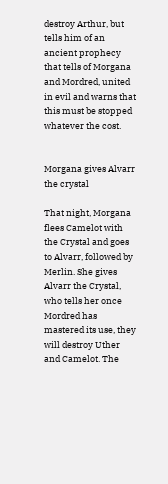destroy Arthur, but tells him of an ancient prophecy that tells of Morgana and Mordred, united in evil and warns that this must be stopped whatever the cost.


Morgana gives Alvarr the crystal

That night, Morgana flees Camelot with the Crystal and goes to Alvarr, followed by Merlin. She gives Alvarr the Crystal, who tells her once Mordred has mastered its use, they will destroy Uther and Camelot. The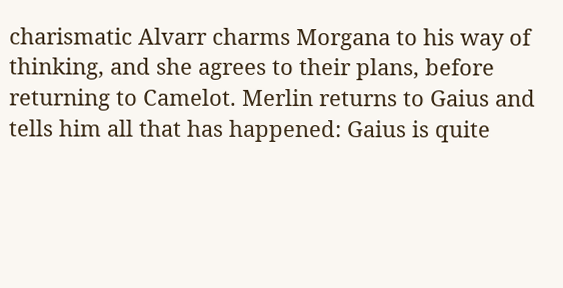charismatic Alvarr charms Morgana to his way of thinking, and she agrees to their plans, before returning to Camelot. Merlin returns to Gaius and tells him all that has happened: Gaius is quite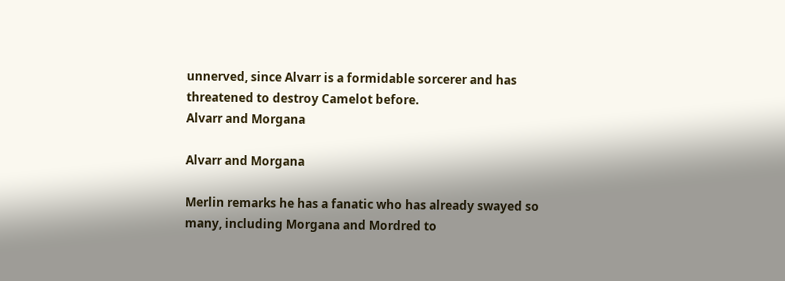unnerved, since Alvarr is a formidable sorcerer and has threatened to destroy Camelot before.
Alvarr and Morgana

Alvarr and Morgana

Merlin remarks he has a fanatic who has already swayed so many, including Morgana and Mordred to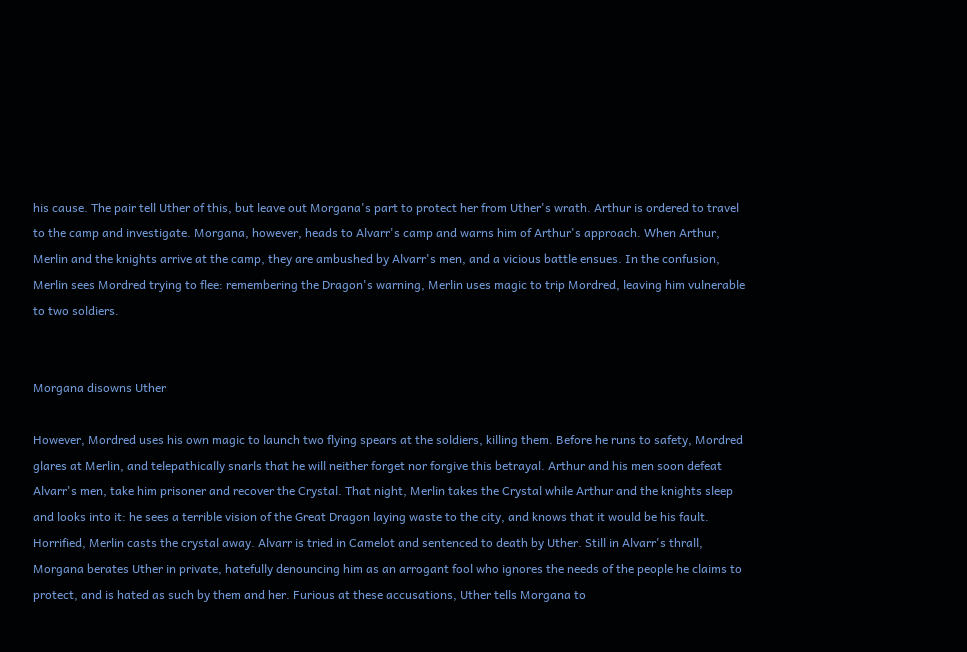his cause. The pair tell Uther of this, but leave out Morgana's part to protect her from Uther's wrath. Arthur is ordered to travel to the camp and investigate. Morgana, however, heads to Alvarr's camp and warns him of Arthur's approach. When Arthur, Merlin and the knights arrive at the camp, they are ambushed by Alvarr's men, and a vicious battle ensues. In the confusion, Merlin sees Mordred trying to flee: remembering the Dragon's warning, Merlin uses magic to trip Mordred, leaving him vulnerable to two soldiers.


Morgana disowns Uther

However, Mordred uses his own magic to launch two flying spears at the soldiers, killing them. Before he runs to safety, Mordred glares at Merlin, and telepathically snarls that he will neither forget nor forgive this betrayal. Arthur and his men soon defeat Alvarr's men, take him prisoner and recover the Crystal. That night, Merlin takes the Crystal while Arthur and the knights sleep and looks into it: he sees a terrible vision of the Great Dragon laying waste to the city, and knows that it would be his fault. Horrified, Merlin casts the crystal away. Alvarr is tried in Camelot and sentenced to death by Uther. Still in Alvarr's thrall, Morgana berates Uther in private, hatefully denouncing him as an arrogant fool who ignores the needs of the people he claims to protect, and is hated as such by them and her. Furious at these accusations, Uther tells Morgana to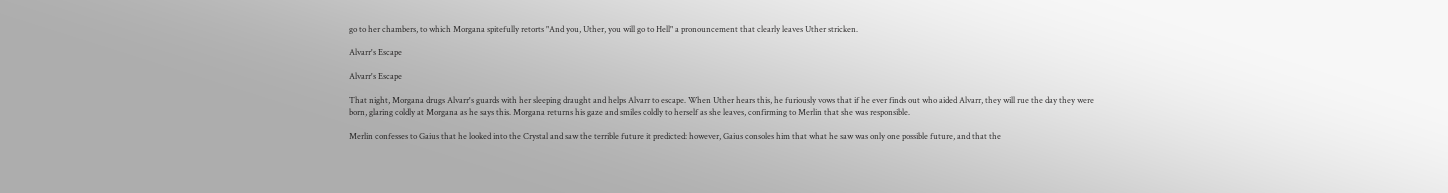go to her chambers, to which Morgana spitefully retorts "And you, Uther, you will go to Hell" a pronouncement that clearly leaves Uther stricken.

Alvarr's Escape

Alvarr's Escape

That night, Morgana drugs Alvarr's guards with her sleeping draught and helps Alvarr to escape. When Uther hears this, he furiously vows that if he ever finds out who aided Alvarr, they will rue the day they were born, glaring coldly at Morgana as he says this. Morgana returns his gaze and smiles coldly to herself as she leaves, confirming to Merlin that she was responsible.

Merlin confesses to Gaius that he looked into the Crystal and saw the terrible future it predicted: however, Gaius consoles him that what he saw was only one possible future, and that the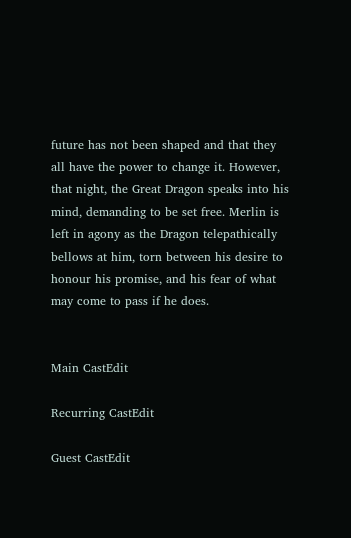future has not been shaped and that they all have the power to change it. However, that night, the Great Dragon speaks into his mind, demanding to be set free. Merlin is left in agony as the Dragon telepathically bellows at him, torn between his desire to honour his promise, and his fear of what may come to pass if he does.


Main CastEdit

Recurring CastEdit

Guest CastEdit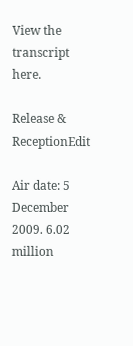View the transcript here.

Release & ReceptionEdit

Air date: 5 December 2009. 6.02 million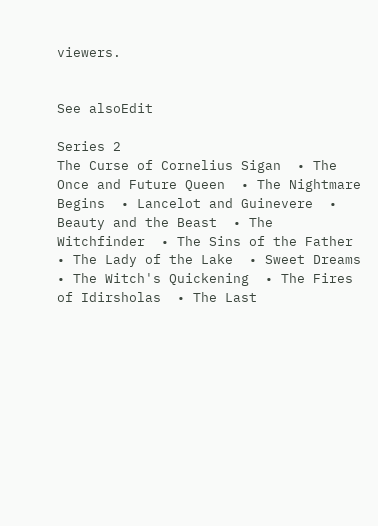viewers.


See alsoEdit

Series 2
The Curse of Cornelius Sigan  • The Once and Future Queen  • The Nightmare Begins  • Lancelot and Guinevere  • Beauty and the Beast  • The Witchfinder  • The Sins of the Father  • The Lady of the Lake  • Sweet Dreams  • The Witch's Quickening  • The Fires of Idirsholas  • The Last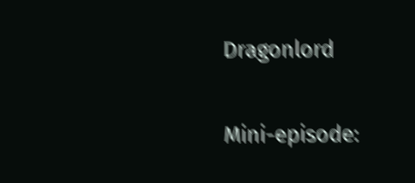Dragonlord

Mini-episode: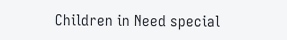Children in Need special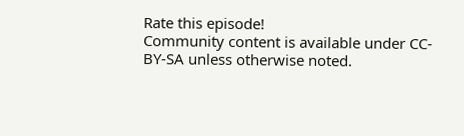Rate this episode!
Community content is available under CC-BY-SA unless otherwise noted.